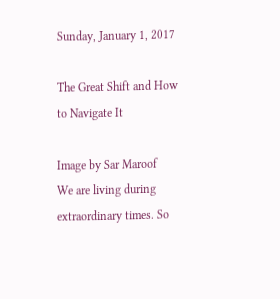Sunday, January 1, 2017

The Great Shift and How to Navigate It

Image by Sar Maroof
We are living during extraordinary times. So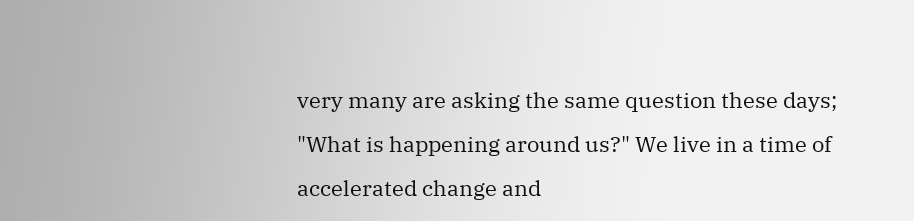very many are asking the same question these days; "What is happening around us?" We live in a time of accelerated change and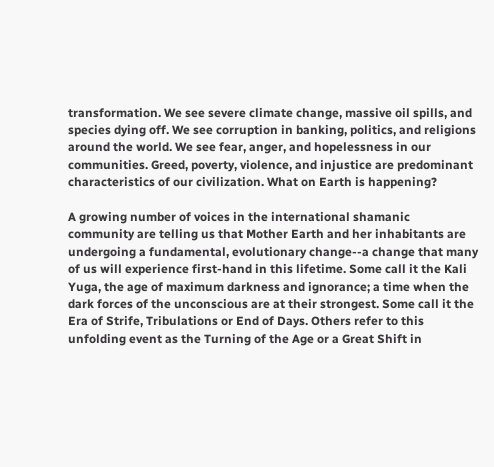transformation. We see severe climate change, massive oil spills, and species dying off. We see corruption in banking, politics, and religions around the world. We see fear, anger, and hopelessness in our communities. Greed, poverty, violence, and injustice are predominant characteristics of our civilization. What on Earth is happening?

A growing number of voices in the international shamanic community are telling us that Mother Earth and her inhabitants are undergoing a fundamental, evolutionary change--a change that many of us will experience first-hand in this lifetime. Some call it the Kali Yuga, the age of maximum darkness and ignorance; a time when the dark forces of the unconscious are at their strongest. Some call it the Era of Strife, Tribulations or End of Days. Others refer to this unfolding event as the Turning of the Age or a Great Shift in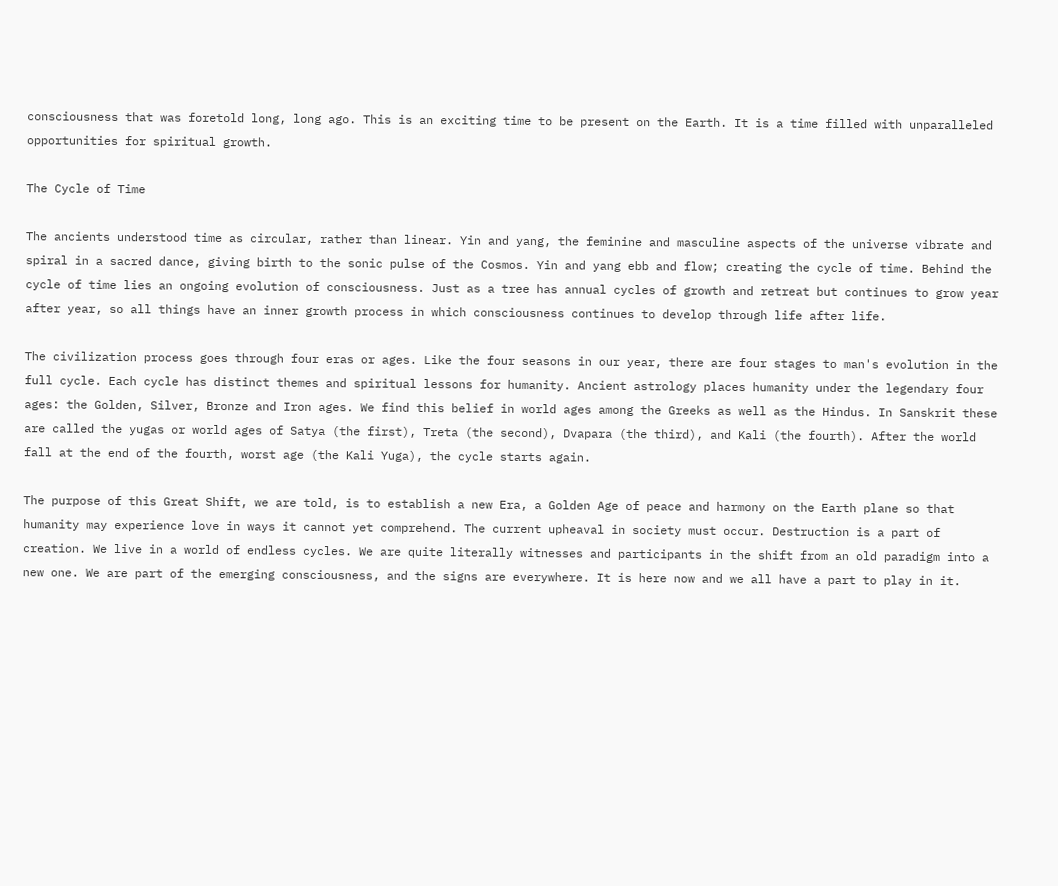consciousness that was foretold long, long ago. This is an exciting time to be present on the Earth. It is a time filled with unparalleled opportunities for spiritual growth.

The Cycle of Time

The ancients understood time as circular, rather than linear. Yin and yang, the feminine and masculine aspects of the universe vibrate and spiral in a sacred dance, giving birth to the sonic pulse of the Cosmos. Yin and yang ebb and flow; creating the cycle of time. Behind the cycle of time lies an ongoing evolution of consciousness. Just as a tree has annual cycles of growth and retreat but continues to grow year after year, so all things have an inner growth process in which consciousness continues to develop through life after life.

The civilization process goes through four eras or ages. Like the four seasons in our year, there are four stages to man's evolution in the full cycle. Each cycle has distinct themes and spiritual lessons for humanity. Ancient astrology places humanity under the legendary four ages: the Golden, Silver, Bronze and Iron ages. We find this belief in world ages among the Greeks as well as the Hindus. In Sanskrit these are called the yugas or world ages of Satya (the first), Treta (the second), Dvapara (the third), and Kali (the fourth). After the world fall at the end of the fourth, worst age (the Kali Yuga), the cycle starts again.

The purpose of this Great Shift, we are told, is to establish a new Era, a Golden Age of peace and harmony on the Earth plane so that humanity may experience love in ways it cannot yet comprehend. The current upheaval in society must occur. Destruction is a part of creation. We live in a world of endless cycles. We are quite literally witnesses and participants in the shift from an old paradigm into a new one. We are part of the emerging consciousness, and the signs are everywhere. It is here now and we all have a part to play in it.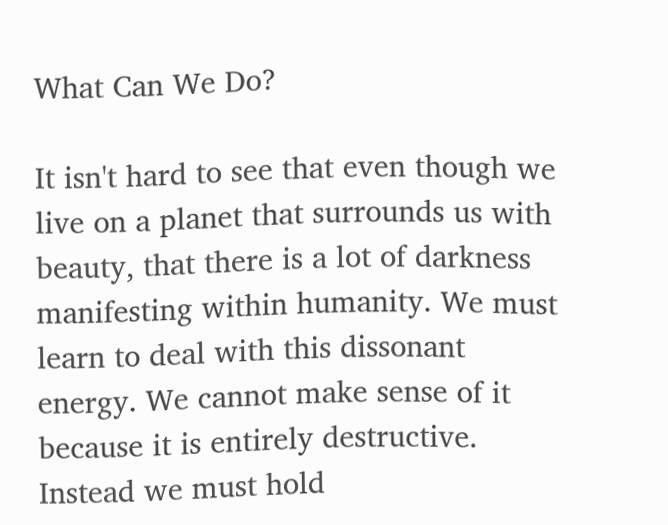What Can We Do?

It isn't hard to see that even though we live on a planet that surrounds us with beauty, that there is a lot of darkness manifesting within humanity. We must learn to deal with this dissonant energy. We cannot make sense of it because it is entirely destructive. Instead we must hold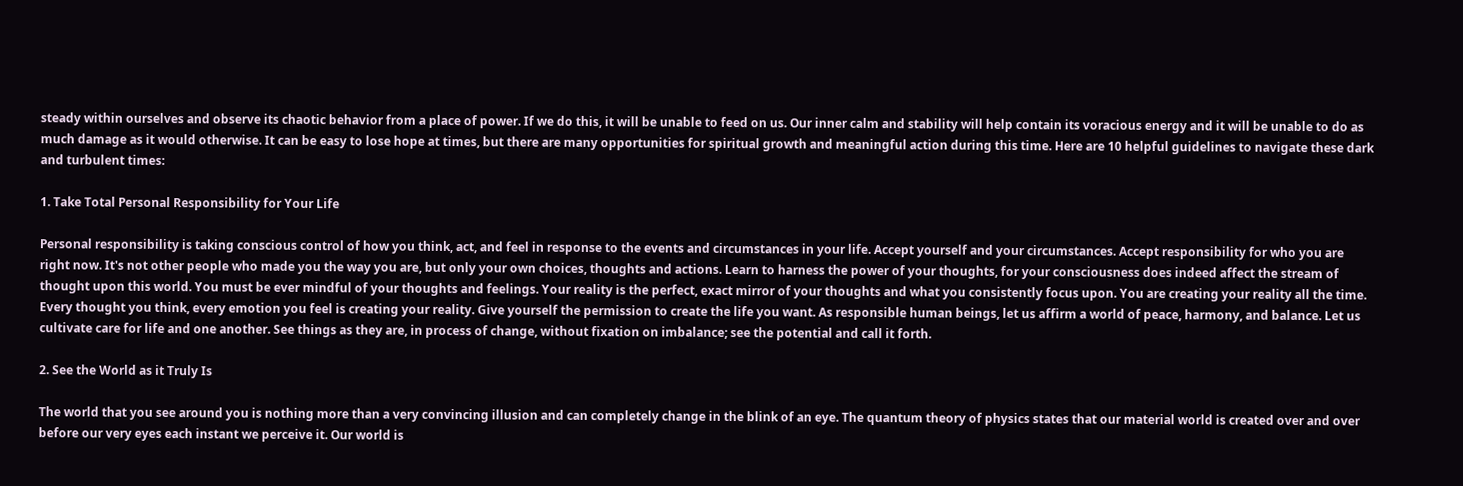steady within ourselves and observe its chaotic behavior from a place of power. If we do this, it will be unable to feed on us. Our inner calm and stability will help contain its voracious energy and it will be unable to do as much damage as it would otherwise. It can be easy to lose hope at times, but there are many opportunities for spiritual growth and meaningful action during this time. Here are 10 helpful guidelines to navigate these dark and turbulent times:

1. Take Total Personal Responsibility for Your Life

Personal responsibility is taking conscious control of how you think, act, and feel in response to the events and circumstances in your life. Accept yourself and your circumstances. Accept responsibility for who you are right now. It's not other people who made you the way you are, but only your own choices, thoughts and actions. Learn to harness the power of your thoughts, for your consciousness does indeed affect the stream of thought upon this world. You must be ever mindful of your thoughts and feelings. Your reality is the perfect, exact mirror of your thoughts and what you consistently focus upon. You are creating your reality all the time. Every thought you think, every emotion you feel is creating your reality. Give yourself the permission to create the life you want. As responsible human beings, let us affirm a world of peace, harmony, and balance. Let us cultivate care for life and one another. See things as they are, in process of change, without fixation on imbalance; see the potential and call it forth.

2. See the World as it Truly Is

The world that you see around you is nothing more than a very convincing illusion and can completely change in the blink of an eye. The quantum theory of physics states that our material world is created over and over before our very eyes each instant we perceive it. Our world is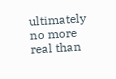ultimately no more real than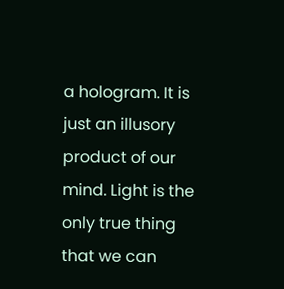a hologram. It is just an illusory product of our mind. Light is the only true thing that we can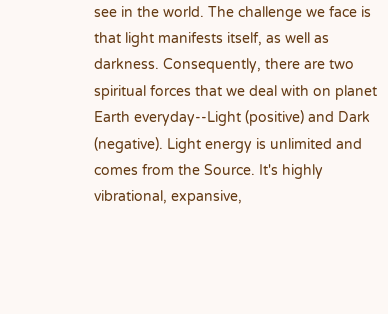see in the world. The challenge we face is that light manifests itself, as well as darkness. Consequently, there are two spiritual forces that we deal with on planet Earth everyday--Light (positive) and Dark (negative). Light energy is unlimited and comes from the Source. It's highly vibrational, expansive,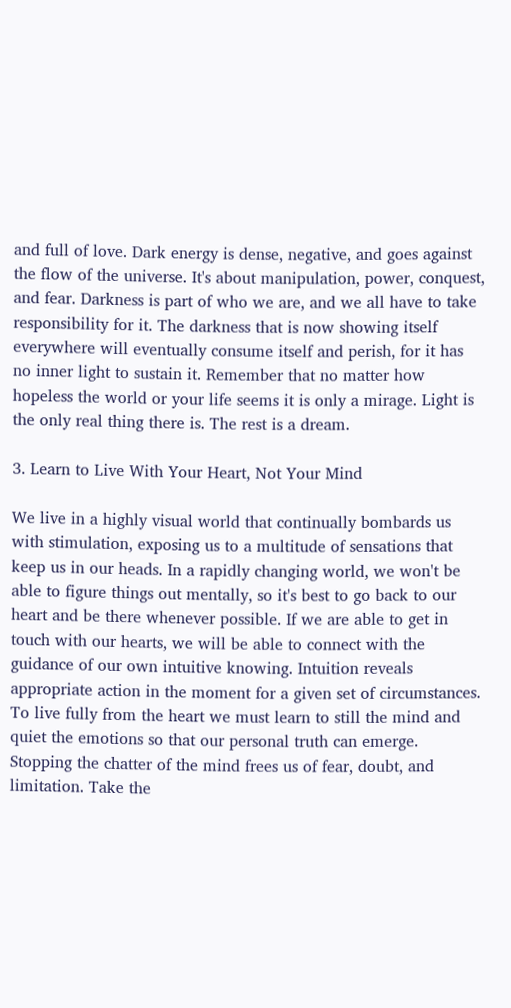and full of love. Dark energy is dense, negative, and goes against the flow of the universe. It's about manipulation, power, conquest, and fear. Darkness is part of who we are, and we all have to take responsibility for it. The darkness that is now showing itself everywhere will eventually consume itself and perish, for it has no inner light to sustain it. Remember that no matter how hopeless the world or your life seems it is only a mirage. Light is the only real thing there is. The rest is a dream.

3. Learn to Live With Your Heart, Not Your Mind

We live in a highly visual world that continually bombards us with stimulation, exposing us to a multitude of sensations that keep us in our heads. In a rapidly changing world, we won't be able to figure things out mentally, so it's best to go back to our heart and be there whenever possible. If we are able to get in touch with our hearts, we will be able to connect with the guidance of our own intuitive knowing. Intuition reveals appropriate action in the moment for a given set of circumstances. To live fully from the heart we must learn to still the mind and quiet the emotions so that our personal truth can emerge. Stopping the chatter of the mind frees us of fear, doubt, and limitation. Take the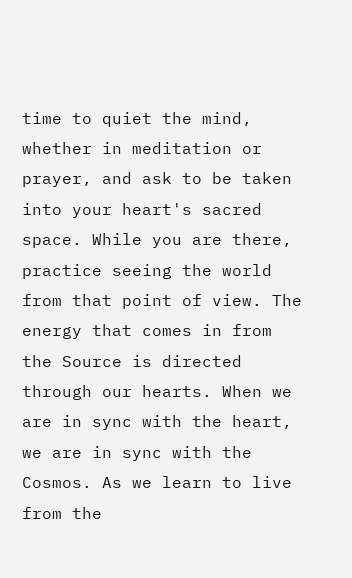time to quiet the mind, whether in meditation or prayer, and ask to be taken into your heart's sacred space. While you are there, practice seeing the world from that point of view. The energy that comes in from the Source is directed through our hearts. When we are in sync with the heart, we are in sync with the Cosmos. As we learn to live from the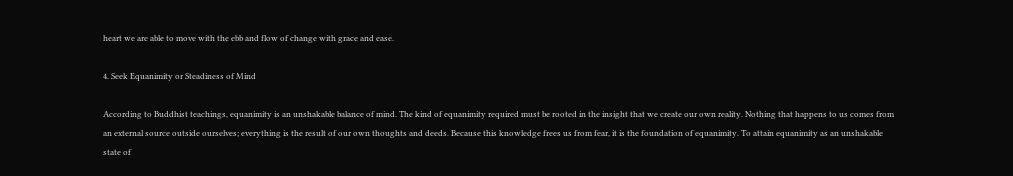heart we are able to move with the ebb and flow of change with grace and ease.

4. Seek Equanimity or Steadiness of Mind

According to Buddhist teachings, equanimity is an unshakable balance of mind. The kind of equanimity required must be rooted in the insight that we create our own reality. Nothing that happens to us comes from an external source outside ourselves; everything is the result of our own thoughts and deeds. Because this knowledge frees us from fear, it is the foundation of equanimity. To attain equanimity as an unshakable state of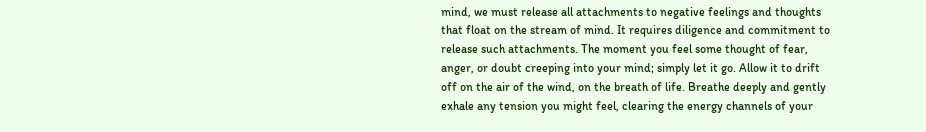mind, we must release all attachments to negative feelings and thoughts that float on the stream of mind. It requires diligence and commitment to release such attachments. The moment you feel some thought of fear, anger, or doubt creeping into your mind; simply let it go. Allow it to drift off on the air of the wind, on the breath of life. Breathe deeply and gently exhale any tension you might feel, clearing the energy channels of your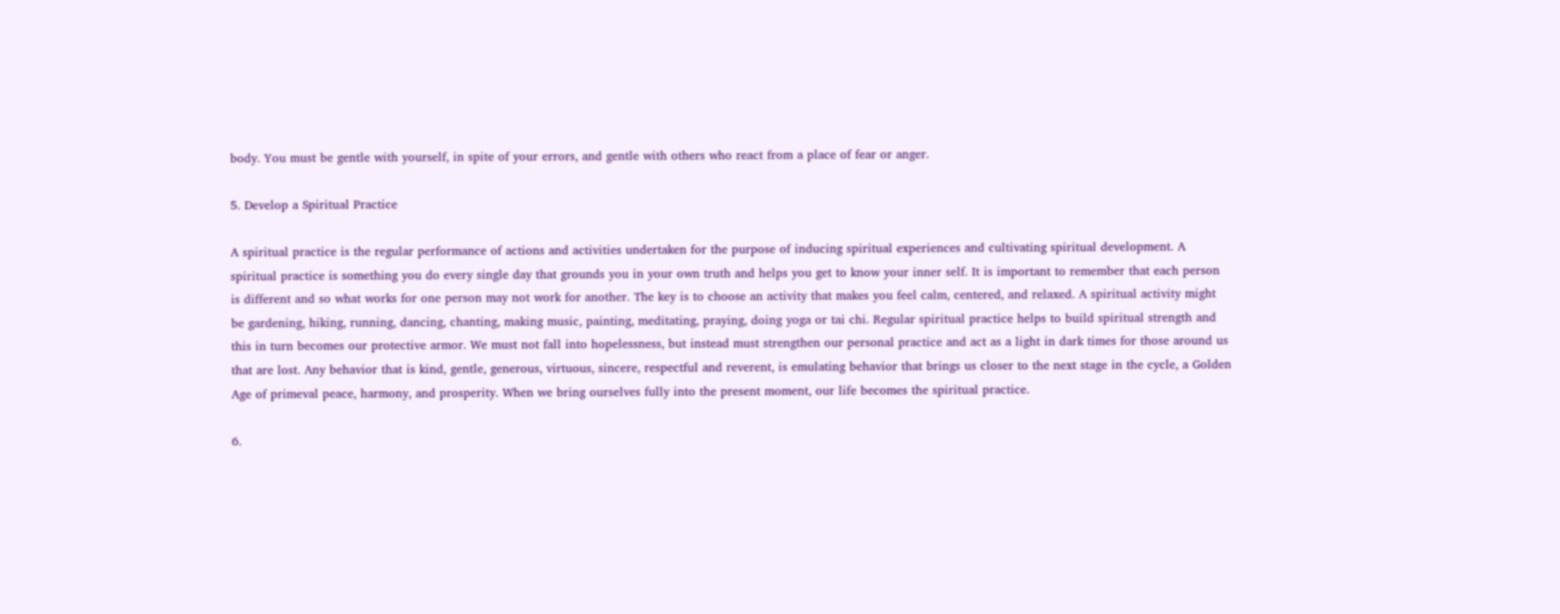body. You must be gentle with yourself, in spite of your errors, and gentle with others who react from a place of fear or anger.

5. Develop a Spiritual Practice

A spiritual practice is the regular performance of actions and activities undertaken for the purpose of inducing spiritual experiences and cultivating spiritual development. A spiritual practice is something you do every single day that grounds you in your own truth and helps you get to know your inner self. It is important to remember that each person is different and so what works for one person may not work for another. The key is to choose an activity that makes you feel calm, centered, and relaxed. A spiritual activity might be gardening, hiking, running, dancing, chanting, making music, painting, meditating, praying, doing yoga or tai chi. Regular spiritual practice helps to build spiritual strength and this in turn becomes our protective armor. We must not fall into hopelessness, but instead must strengthen our personal practice and act as a light in dark times for those around us that are lost. Any behavior that is kind, gentle, generous, virtuous, sincere, respectful and reverent, is emulating behavior that brings us closer to the next stage in the cycle, a Golden Age of primeval peace, harmony, and prosperity. When we bring ourselves fully into the present moment, our life becomes the spiritual practice.

6.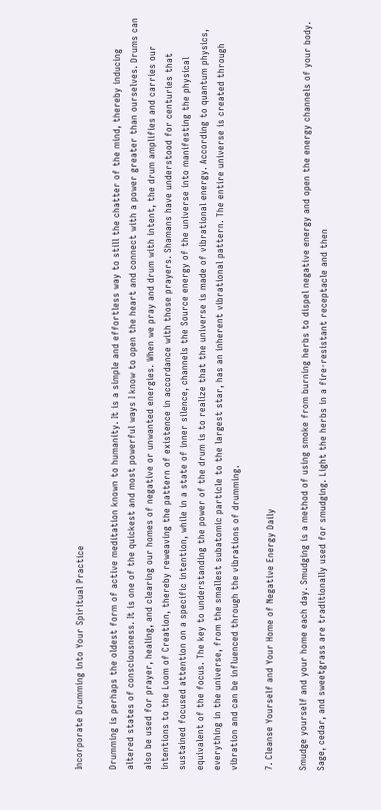Incorporate Drumming into Your Spiritual Practice

Drumming is perhaps the oldest form of active meditation known to humanity. It is a simple and effortless way to still the chatter of the mind, thereby inducing altered states of consciousness. It is one of the quickest and most powerful ways I know to open the heart and connect with a power greater than ourselves. Drums can also be used for prayer, healing, and clearing our homes of negative or unwanted energies. When we pray and drum with intent, the drum amplifies and carries our intentions to the Loom of Creation, thereby reweaving the pattern of existence in accordance with those prayers. Shamans have understood for centuries that sustained focused attention on a specific intention, while in a state of inner silence, channels the Source energy of the universe into manifesting the physical equivalent of the focus. The key to understanding the power of the drum is to realize that the universe is made of vibrational energy. According to quantum physics, everything in the universe, from the smallest subatomic particle to the largest star, has an inherent vibrational pattern. The entire universe is created through vibration and can be influenced through the vibrations of drumming.

7. Cleanse Yourself and Your Home of Negative Energy Daily

Smudge yourself and your home each day. Smudging is a method of using smoke from burning herbs to dispel negative energy and open the energy channels of your body. Sage, cedar, and sweetgrass are traditionally used for smudging. Light the herbs in a fire-resistant receptacle and then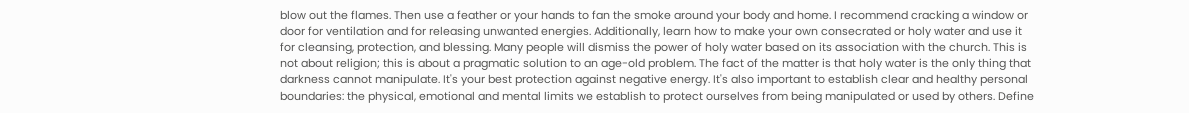blow out the flames. Then use a feather or your hands to fan the smoke around your body and home. I recommend cracking a window or door for ventilation and for releasing unwanted energies. Additionally, learn how to make your own consecrated or holy water and use it for cleansing, protection, and blessing. Many people will dismiss the power of holy water based on its association with the church. This is not about religion; this is about a pragmatic solution to an age-old problem. The fact of the matter is that holy water is the only thing that darkness cannot manipulate. It's your best protection against negative energy. It's also important to establish clear and healthy personal boundaries: the physical, emotional and mental limits we establish to protect ourselves from being manipulated or used by others. Define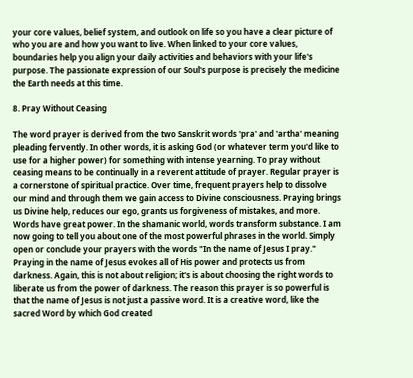your core values, belief system, and outlook on life so you have a clear picture of who you are and how you want to live. When linked to your core values, boundaries help you align your daily activities and behaviors with your life's purpose. The passionate expression of our Soul's purpose is precisely the medicine the Earth needs at this time.

8. Pray Without Ceasing

The word prayer is derived from the two Sanskrit words 'pra' and 'artha' meaning pleading fervently. In other words, it is asking God (or whatever term you'd like to use for a higher power) for something with intense yearning. To pray without ceasing means to be continually in a reverent attitude of prayer. Regular prayer is a cornerstone of spiritual practice. Over time, frequent prayers help to dissolve our mind and through them we gain access to Divine consciousness. Praying brings us Divine help, reduces our ego, grants us forgiveness of mistakes, and more. Words have great power. In the shamanic world, words transform substance. I am now going to tell you about one of the most powerful phrases in the world. Simply open or conclude your prayers with the words "In the name of Jesus I pray." Praying in the name of Jesus evokes all of His power and protects us from darkness. Again, this is not about religion; it's is about choosing the right words to liberate us from the power of darkness. The reason this prayer is so powerful is that the name of Jesus is not just a passive word. It is a creative word, like the sacred Word by which God created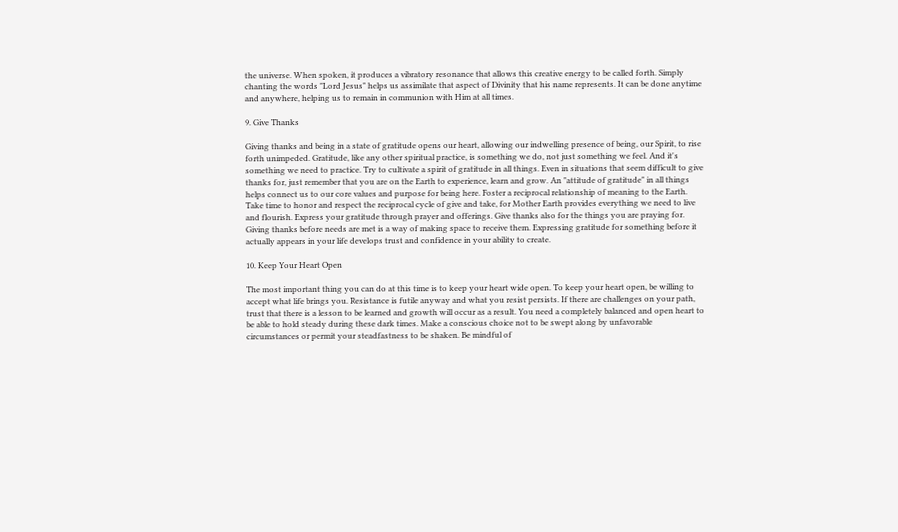the universe. When spoken, it produces a vibratory resonance that allows this creative energy to be called forth. Simply chanting the words "Lord Jesus" helps us assimilate that aspect of Divinity that his name represents. It can be done anytime and anywhere, helping us to remain in communion with Him at all times.

9. Give Thanks

Giving thanks and being in a state of gratitude opens our heart, allowing our indwelling presence of being, our Spirit, to rise forth unimpeded. Gratitude, like any other spiritual practice, is something we do, not just something we feel. And it's something we need to practice. Try to cultivate a spirit of gratitude in all things. Even in situations that seem difficult to give thanks for, just remember that you are on the Earth to experience, learn and grow. An "attitude of gratitude" in all things helps connect us to our core values and purpose for being here. Foster a reciprocal relationship of meaning to the Earth. Take time to honor and respect the reciprocal cycle of give and take, for Mother Earth provides everything we need to live and flourish. Express your gratitude through prayer and offerings. Give thanks also for the things you are praying for. Giving thanks before needs are met is a way of making space to receive them. Expressing gratitude for something before it actually appears in your life develops trust and confidence in your ability to create.

10. Keep Your Heart Open

The most important thing you can do at this time is to keep your heart wide open. To keep your heart open, be willing to accept what life brings you. Resistance is futile anyway and what you resist persists. If there are challenges on your path, trust that there is a lesson to be learned and growth will occur as a result. You need a completely balanced and open heart to be able to hold steady during these dark times. Make a conscious choice not to be swept along by unfavorable circumstances or permit your steadfastness to be shaken. Be mindful of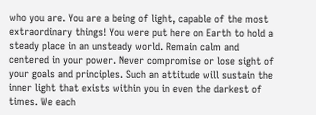who you are. You are a being of light, capable of the most extraordinary things! You were put here on Earth to hold a steady place in an unsteady world. Remain calm and centered in your power. Never compromise or lose sight of your goals and principles. Such an attitude will sustain the inner light that exists within you in even the darkest of times. We each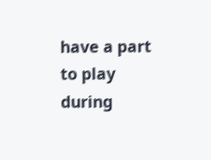have a part to play during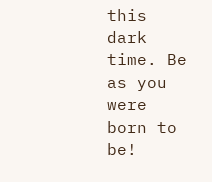this dark time. Be as you were born to be!